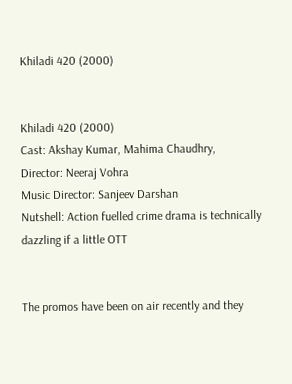Khiladi 420 (2000)


Khiladi 420 (2000)
Cast: Akshay Kumar, Mahima Chaudhry,
Director: Neeraj Vohra
Music Director: Sanjeev Darshan
Nutshell: Action fuelled crime drama is technically dazzling if a little OTT


The promos have been on air recently and they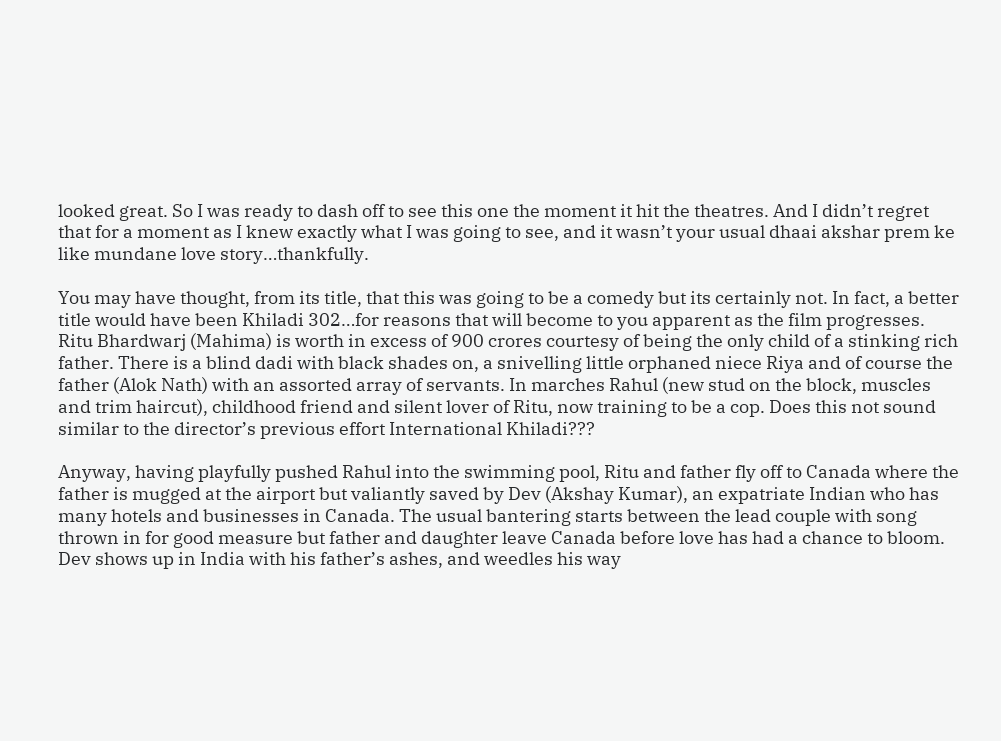looked great. So I was ready to dash off to see this one the moment it hit the theatres. And I didn’t regret that for a moment as I knew exactly what I was going to see, and it wasn’t your usual dhaai akshar prem ke like mundane love story…thankfully.

You may have thought, from its title, that this was going to be a comedy but its certainly not. In fact, a better title would have been Khiladi 302…for reasons that will become to you apparent as the film progresses. Ritu Bhardwarj (Mahima) is worth in excess of 900 crores courtesy of being the only child of a stinking rich father. There is a blind dadi with black shades on, a snivelling little orphaned niece Riya and of course the father (Alok Nath) with an assorted array of servants. In marches Rahul (new stud on the block, muscles and trim haircut), childhood friend and silent lover of Ritu, now training to be a cop. Does this not sound similar to the director’s previous effort International Khiladi???

Anyway, having playfully pushed Rahul into the swimming pool, Ritu and father fly off to Canada where the father is mugged at the airport but valiantly saved by Dev (Akshay Kumar), an expatriate Indian who has many hotels and businesses in Canada. The usual bantering starts between the lead couple with song thrown in for good measure but father and daughter leave Canada before love has had a chance to bloom. Dev shows up in India with his father’s ashes, and weedles his way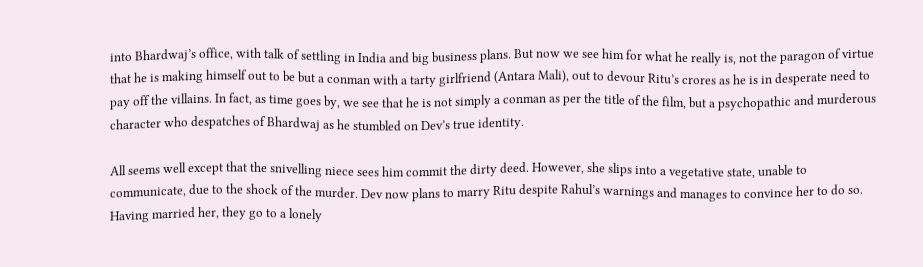into Bhardwaj’s office, with talk of settling in India and big business plans. But now we see him for what he really is, not the paragon of virtue that he is making himself out to be but a conman with a tarty girlfriend (Antara Mali), out to devour Ritu’s crores as he is in desperate need to pay off the villains. In fact, as time goes by, we see that he is not simply a conman as per the title of the film, but a psychopathic and murderous character who despatches of Bhardwaj as he stumbled on Dev’s true identity.

All seems well except that the snivelling niece sees him commit the dirty deed. However, she slips into a vegetative state, unable to communicate, due to the shock of the murder. Dev now plans to marry Ritu despite Rahul’s warnings and manages to convince her to do so. Having married her, they go to a lonely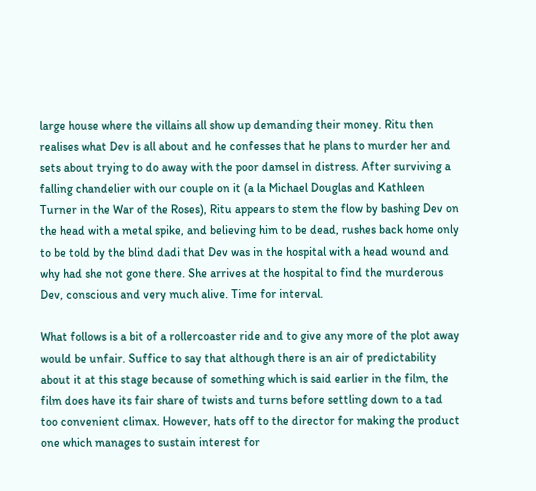large house where the villains all show up demanding their money. Ritu then realises what Dev is all about and he confesses that he plans to murder her and sets about trying to do away with the poor damsel in distress. After surviving a falling chandelier with our couple on it (a la Michael Douglas and Kathleen Turner in the War of the Roses), Ritu appears to stem the flow by bashing Dev on the head with a metal spike, and believing him to be dead, rushes back home only to be told by the blind dadi that Dev was in the hospital with a head wound and why had she not gone there. She arrives at the hospital to find the murderous Dev, conscious and very much alive. Time for interval.

What follows is a bit of a rollercoaster ride and to give any more of the plot away would be unfair. Suffice to say that although there is an air of predictability about it at this stage because of something which is said earlier in the film, the film does have its fair share of twists and turns before settling down to a tad too convenient climax. However, hats off to the director for making the product one which manages to sustain interest for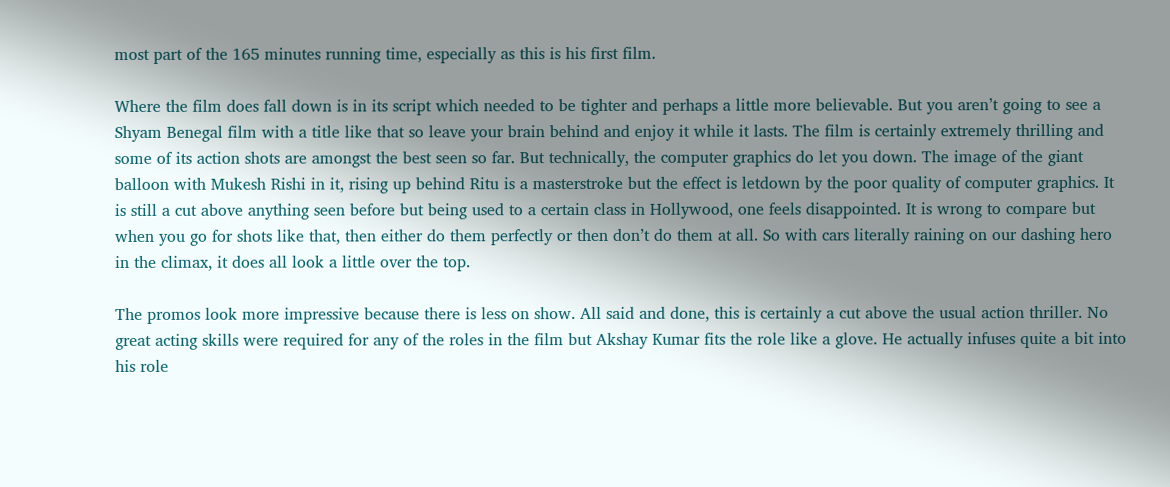most part of the 165 minutes running time, especially as this is his first film.

Where the film does fall down is in its script which needed to be tighter and perhaps a little more believable. But you aren’t going to see a Shyam Benegal film with a title like that so leave your brain behind and enjoy it while it lasts. The film is certainly extremely thrilling and some of its action shots are amongst the best seen so far. But technically, the computer graphics do let you down. The image of the giant balloon with Mukesh Rishi in it, rising up behind Ritu is a masterstroke but the effect is letdown by the poor quality of computer graphics. It is still a cut above anything seen before but being used to a certain class in Hollywood, one feels disappointed. It is wrong to compare but when you go for shots like that, then either do them perfectly or then don’t do them at all. So with cars literally raining on our dashing hero in the climax, it does all look a little over the top.

The promos look more impressive because there is less on show. All said and done, this is certainly a cut above the usual action thriller. No great acting skills were required for any of the roles in the film but Akshay Kumar fits the role like a glove. He actually infuses quite a bit into his role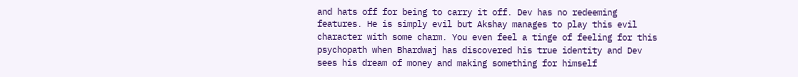and hats off for being to carry it off. Dev has no redeeming features. He is simply evil but Akshay manages to play this evil character with some charm. You even feel a tinge of feeling for this psychopath when Bhardwaj has discovered his true identity and Dev sees his dream of money and making something for himself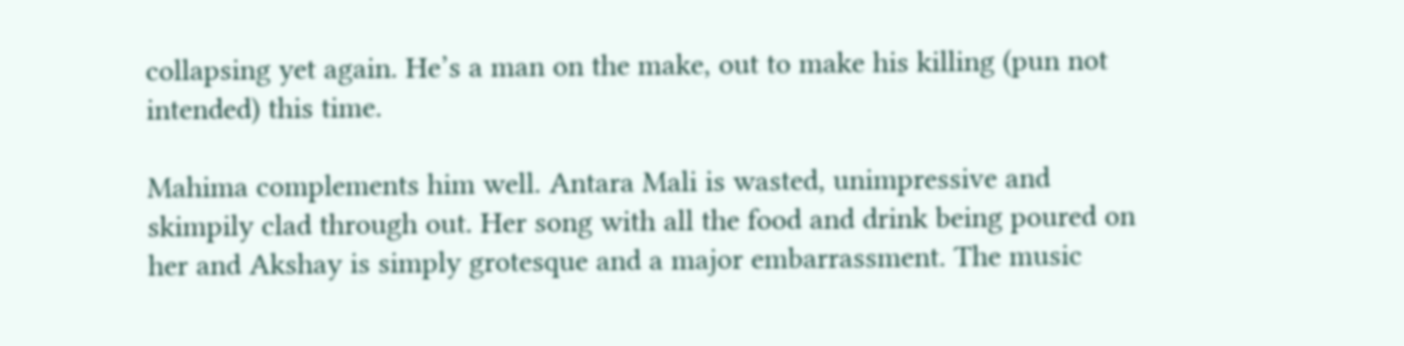collapsing yet again. He’s a man on the make, out to make his killing (pun not intended) this time.

Mahima complements him well. Antara Mali is wasted, unimpressive and skimpily clad through out. Her song with all the food and drink being poured on her and Akshay is simply grotesque and a major embarrassment. The music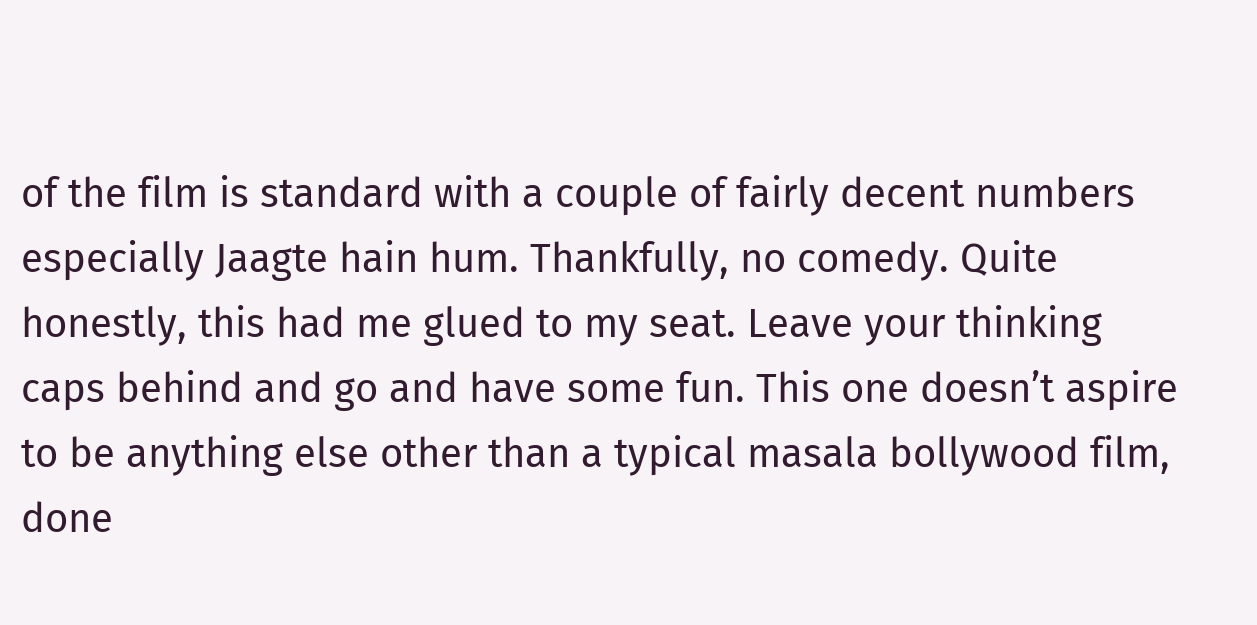of the film is standard with a couple of fairly decent numbers especially Jaagte hain hum. Thankfully, no comedy. Quite honestly, this had me glued to my seat. Leave your thinking caps behind and go and have some fun. This one doesn’t aspire to be anything else other than a typical masala bollywood film, done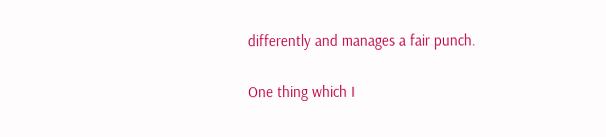differently and manages a fair punch.

One thing which I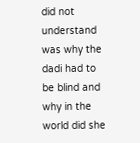did not understand was why the dadi had to be blind and why in the world did she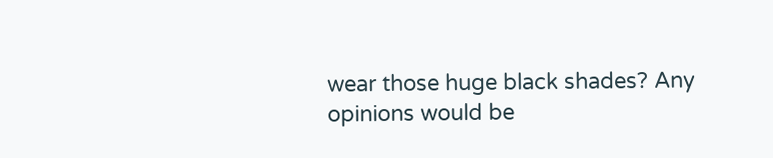wear those huge black shades? Any opinions would be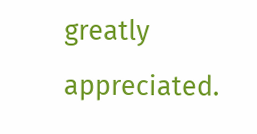greatly appreciated.